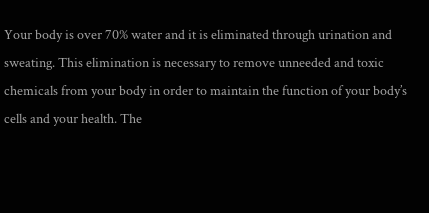Your body is over 70% water and it is eliminated through urination and sweating. This elimination is necessary to remove unneeded and toxic chemicals from your body in order to maintain the function of your body’s cells and your health. The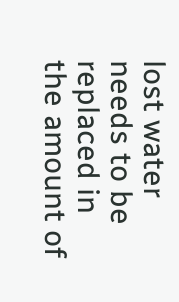lost water needs to be replaced in the amount of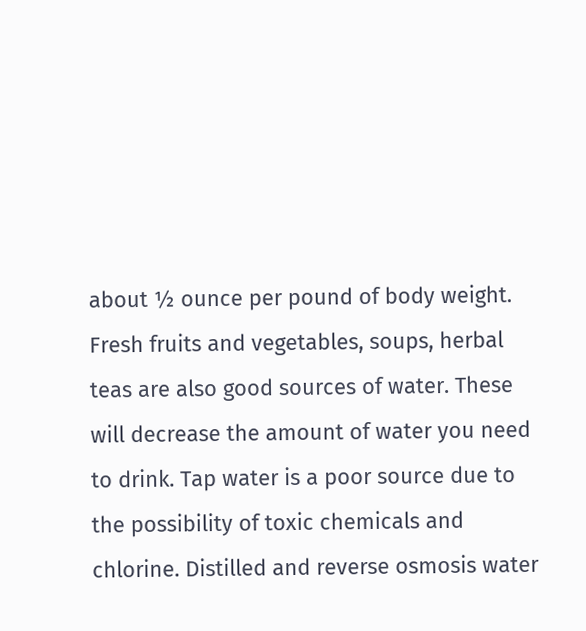about ½ ounce per pound of body weight. Fresh fruits and vegetables, soups, herbal teas are also good sources of water. These will decrease the amount of water you need to drink. Tap water is a poor source due to the possibility of toxic chemicals and chlorine. Distilled and reverse osmosis water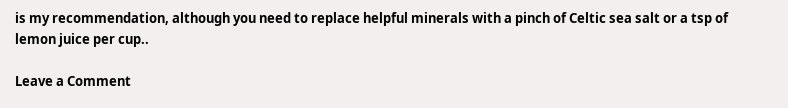is my recommendation, although you need to replace helpful minerals with a pinch of Celtic sea salt or a tsp of lemon juice per cup..

Leave a Comment